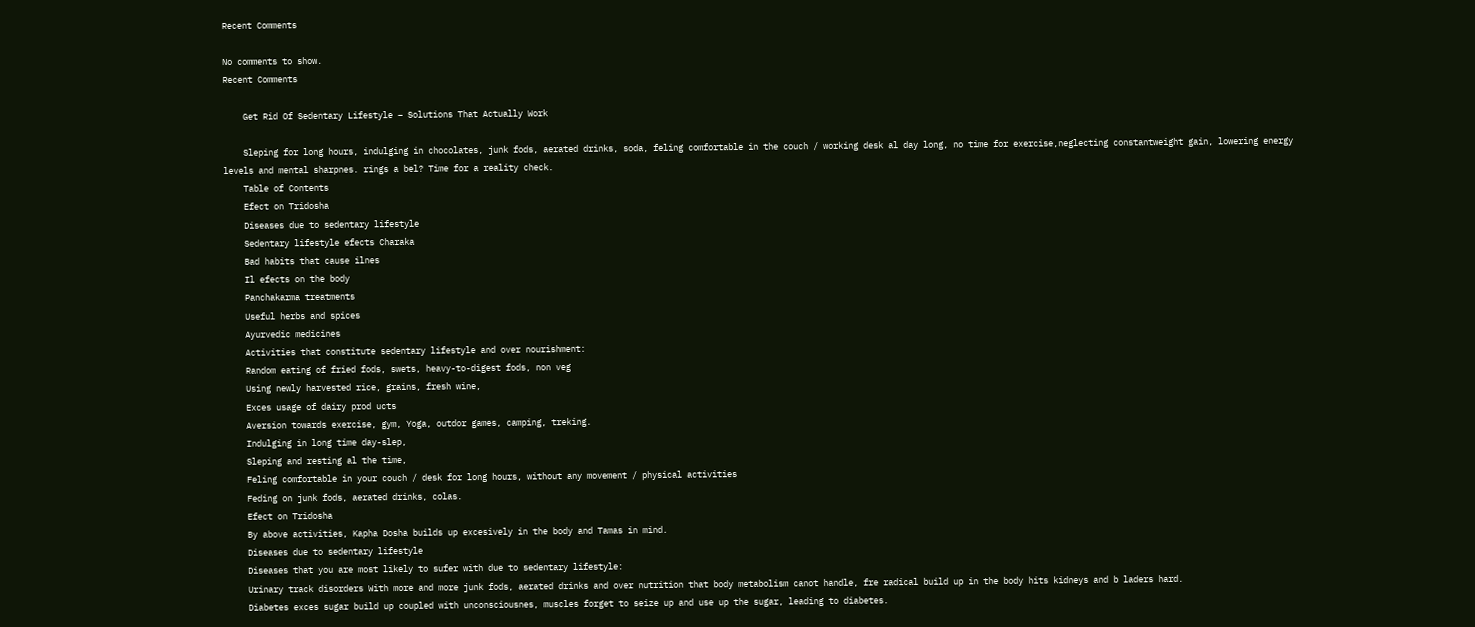Recent Comments

No comments to show.
Recent Comments

    Get Rid Of Sedentary Lifestyle – Solutions That Actually Work

    Sleping for long hours, indulging in chocolates, junk fods, aerated drinks, soda, feling comfortable in the couch / working desk al day long, no time for exercise,neglecting constantweight gain, lowering energy levels and mental sharpnes. rings a bel? Time for a reality check.
    Table of Contents
    Efect on Tridosha
    Diseases due to sedentary lifestyle
    Sedentary lifestyle efects Charaka
    Bad habits that cause ilnes
    Il efects on the body
    Panchakarma treatments
    Useful herbs and spices
    Ayurvedic medicines
    Activities that constitute sedentary lifestyle and over nourishment:
    Random eating of fried fods, swets, heavy-to-digest fods, non veg
    Using newly harvested rice, grains, fresh wine,
    Exces usage of dairy prod ucts
    Aversion towards exercise, gym, Yoga, outdor games, camping, treking.
    Indulging in long time day-slep,
    Sleping and resting al the time,
    Feling comfortable in your couch / desk for long hours, without any movement / physical activities
    Feding on junk fods, aerated drinks, colas.
    Efect on Tridosha
    By above activities, Kapha Dosha builds up excesively in the body and Tamas in mind.
    Diseases due to sedentary lifestyle
    Diseases that you are most likely to sufer with due to sedentary lifestyle:
    Urinary track disorders With more and more junk fods, aerated drinks and over nutrition that body metabolism canot handle, fre radical build up in the body hits kidneys and b laders hard.
    Diabetes exces sugar build up coupled with unconsciousnes, muscles forget to seize up and use up the sugar, leading to diabetes.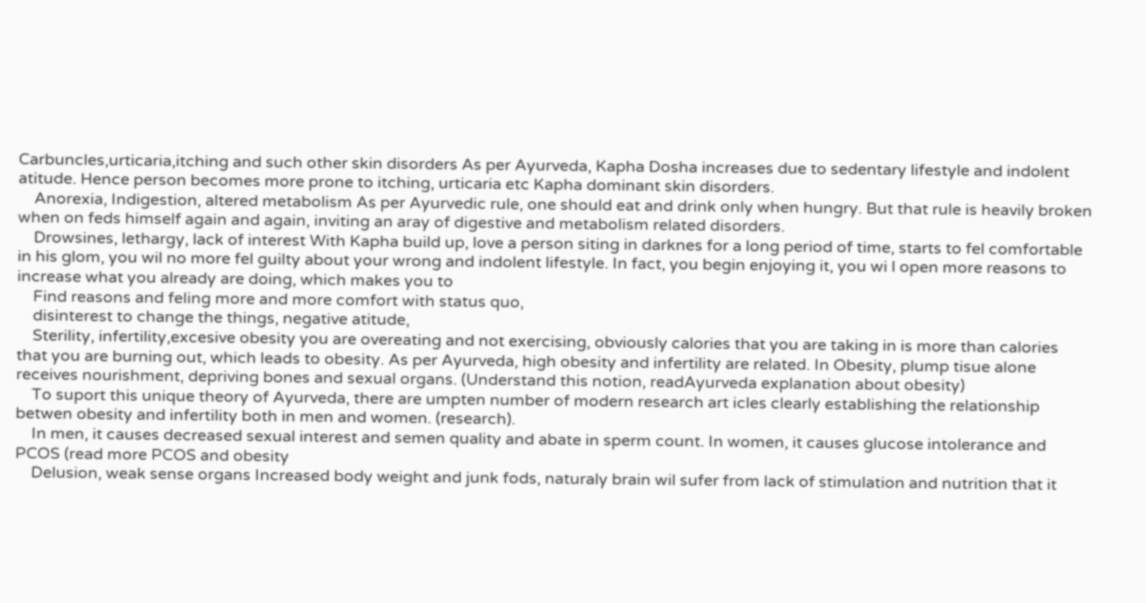Carbuncles,urticaria,itching and such other skin disorders As per Ayurveda, Kapha Dosha increases due to sedentary lifestyle and indolent atitude. Hence person becomes more prone to itching, urticaria etc Kapha dominant skin disorders.
    Anorexia, Indigestion, altered metabolism As per Ayurvedic rule, one should eat and drink only when hungry. But that rule is heavily broken when on feds himself again and again, inviting an aray of digestive and metabolism related disorders.
    Drowsines, lethargy, lack of interest With Kapha build up, love a person siting in darknes for a long period of time, starts to fel comfortable in his glom, you wil no more fel guilty about your wrong and indolent lifestyle. In fact, you begin enjoying it, you wi l open more reasons to increase what you already are doing, which makes you to
    Find reasons and feling more and more comfort with status quo,
    disinterest to change the things, negative atitude,
    Sterility, infertility,excesive obesity you are overeating and not exercising, obviously calories that you are taking in is more than calories that you are burning out, which leads to obesity. As per Ayurveda, high obesity and infertility are related. In Obesity, plump tisue alone receives nourishment, depriving bones and sexual organs. (Understand this notion, readAyurveda explanation about obesity)
    To suport this unique theory of Ayurveda, there are umpten number of modern research art icles clearly establishing the relationship betwen obesity and infertility both in men and women. (research).
    In men, it causes decreased sexual interest and semen quality and abate in sperm count. In women, it causes glucose intolerance and PCOS (read more PCOS and obesity
    Delusion, weak sense organs Increased body weight and junk fods, naturaly brain wil sufer from lack of stimulation and nutrition that it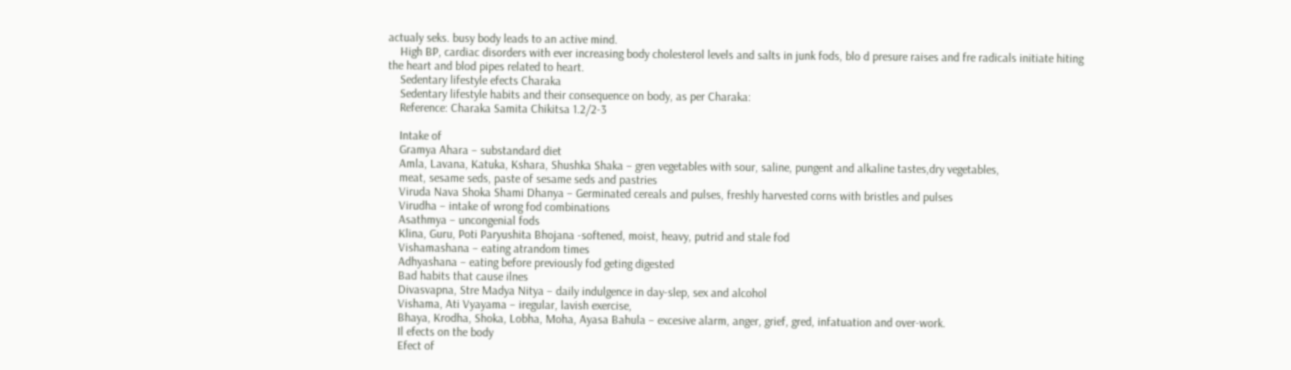actualy seks. busy body leads to an active mind.
    High BP, cardiac disorders with ever increasing body cholesterol levels and salts in junk fods, blo d presure raises and fre radicals initiate hiting the heart and blod pipes related to heart.
    Sedentary lifestyle efects Charaka
    Sedentary lifestyle habits and their consequence on body, as per Charaka:
    Reference: Charaka Samita Chikitsa 1.2/2-3

    Intake of
    Gramya Ahara – substandard diet
    Amla, Lavana, Katuka, Kshara, Shushka Shaka – gren vegetables with sour, saline, pungent and alkaline tastes,dry vegetables,
    meat, sesame seds, paste of sesame seds and pastries
    Viruda Nava Shoka Shami Dhanya – Germinated cereals and pulses, freshly harvested corns with bristles and pulses
    Virudha – intake of wrong fod combinations
    Asathmya – uncongenial fods
    Klina, Guru, Poti Paryushita Bhojana -softened, moist, heavy, putrid and stale fod
    Vishamashana – eating atrandom times
    Adhyashana – eating before previously fod geting digested
    Bad habits that cause ilnes
    Divasvapna, Stre Madya Nitya – daily indulgence in day-slep, sex and alcohol
    Vishama, Ati Vyayama – iregular, lavish exercise,
    Bhaya, Krodha, Shoka, Lobha, Moha, Ayasa Bahula – excesive alarm, anger, grief, gred, infatuation and over-work.
    Il efects on the body
    Efect of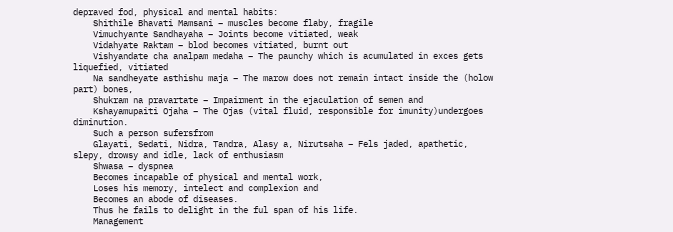depraved fod, physical and mental habits:
    Shithile Bhavati Mamsani – muscles become flaby, fragile
    Vimuchyante Sandhayaha – Joints become vitiated, weak
    Vidahyate Raktam – blod becomes vitiated, burnt out
    Vishyandate cha analpam medaha – The paunchy which is acumulated in exces gets liquefied, vitiated
    Na sandheyate asthishu maja – The marow does not remain intact inside the (holow part) bones,
    Shukram na pravartate – Impairment in the ejaculation of semen and
    Kshayamupaiti Ojaha – The Ojas (vital fluid, responsible for imunity)undergoes diminution.
    Such a person sufersfrom
    Glayati, Sedati, Nidra, Tandra, Alasy a, Nirutsaha – Fels jaded, apathetic, slepy, drowsy and idle, lack of enthusiasm
    Shwasa – dyspnea
    Becomes incapable of physical and mental work,
    Loses his memory, intelect and complexion and
    Becomes an abode of diseases.
    Thus he fails to delight in the ful span of his life.
    Management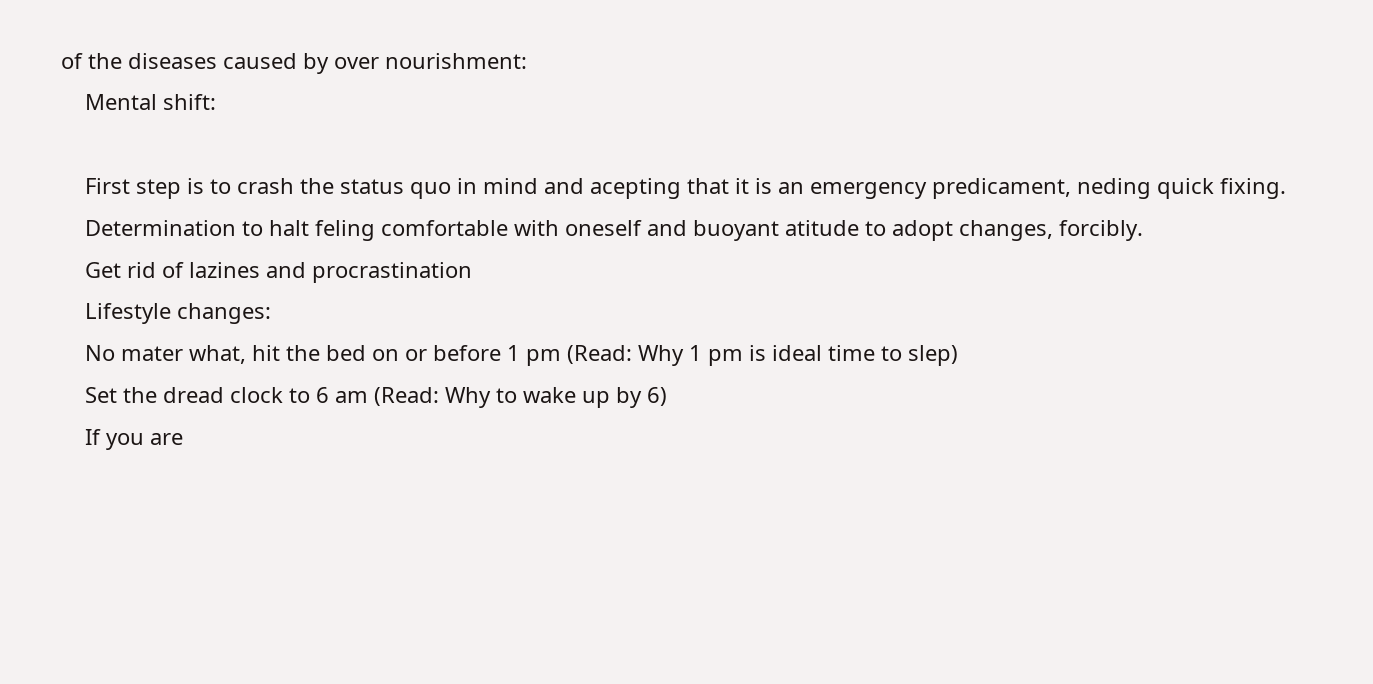of the diseases caused by over nourishment:
    Mental shift:

    First step is to crash the status quo in mind and acepting that it is an emergency predicament, neding quick fixing.
    Determination to halt feling comfortable with oneself and buoyant atitude to adopt changes, forcibly.
    Get rid of lazines and procrastination
    Lifestyle changes:
    No mater what, hit the bed on or before 1 pm (Read: Why 1 pm is ideal time to slep)
    Set the dread clock to 6 am (Read: Why to wake up by 6)
    If you are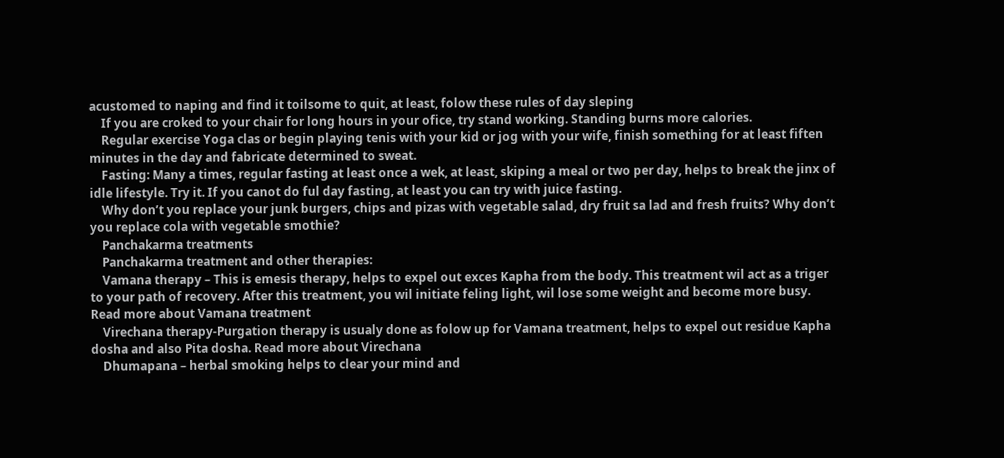acustomed to naping and find it toilsome to quit, at least, folow these rules of day sleping
    If you are croked to your chair for long hours in your ofice, try stand working. Standing burns more calories.
    Regular exercise Yoga clas or begin playing tenis with your kid or jog with your wife, finish something for at least fiften minutes in the day and fabricate determined to sweat.
    Fasting: Many a times, regular fasting at least once a wek, at least, skiping a meal or two per day, helps to break the jinx of idle lifestyle. Try it. If you canot do ful day fasting, at least you can try with juice fasting.
    Why don’t you replace your junk burgers, chips and pizas with vegetable salad, dry fruit sa lad and fresh fruits? Why don’t you replace cola with vegetable smothie?
    Panchakarma treatments
    Panchakarma treatment and other therapies:
    Vamana therapy – This is emesis therapy, helps to expel out exces Kapha from the body. This treatment wil act as a triger to your path of recovery. After this treatment, you wil initiate feling light, wil lose some weight and become more busy. Read more about Vamana treatment
    Virechana therapy-Purgation therapy is usualy done as folow up for Vamana treatment, helps to expel out residue Kapha dosha and also Pita dosha. Read more about Virechana
    Dhumapana – herbal smoking helps to clear your mind and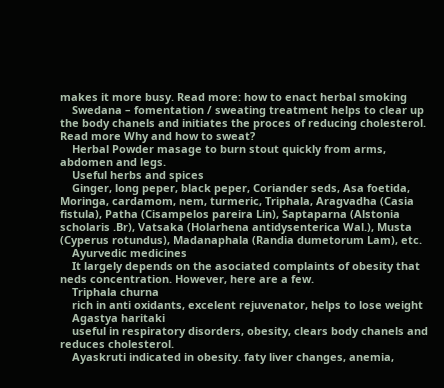makes it more busy. Read more: how to enact herbal smoking
    Swedana – fomentation / sweating treatment helps to clear up the body chanels and initiates the proces of reducing cholesterol. Read more Why and how to sweat?
    Herbal Powder masage to burn stout quickly from arms, abdomen and legs.
    Useful herbs and spices
    Ginger, long peper, black peper, Coriander seds, Asa foetida, Moringa, cardamom, nem, turmeric, Triphala, Aragvadha (Casia fistula), Patha (Cisampelos pareira Lin), Saptaparna (Alstonia scholaris .Br), Vatsaka (Holarhena antidysenterica Wal.), Musta (Cyperus rotundus), Madanaphala (Randia dumetorum Lam), etc.
    Ayurvedic medicines
    It largely depends on the asociated complaints of obesity that neds concentration. However, here are a few.
    Triphala churna
    rich in anti oxidants, excelent rejuvenator, helps to lose weight
    Agastya haritaki
    useful in respiratory disorders, obesity, clears body chanels and reduces cholesterol.
    Ayaskruti indicated in obesity. faty liver changes, anemia,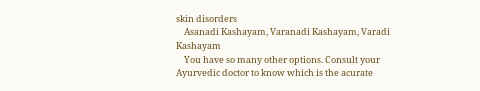skin disorders
    Asanadi Kashayam, Varanadi Kashayam, Varadi Kashayam
    You have so many other options. Consult your Ayurvedic doctor to know which is the acurate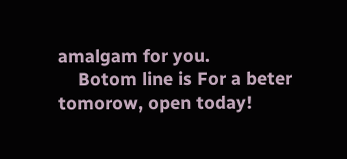amalgam for you.
    Botom line is For a beter tomorow, open today!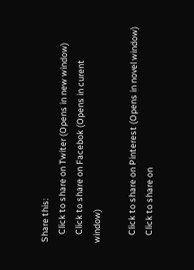Share this:
    Click to share on Twiter (Opens in new window)
    Click to share on Facebok (Opens in curent window)

    Click to share on Pinterest (Opens in novel window)
    Click to share on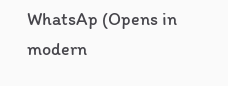WhatsAp (Opens in modern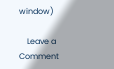window)

    Leave a Comment